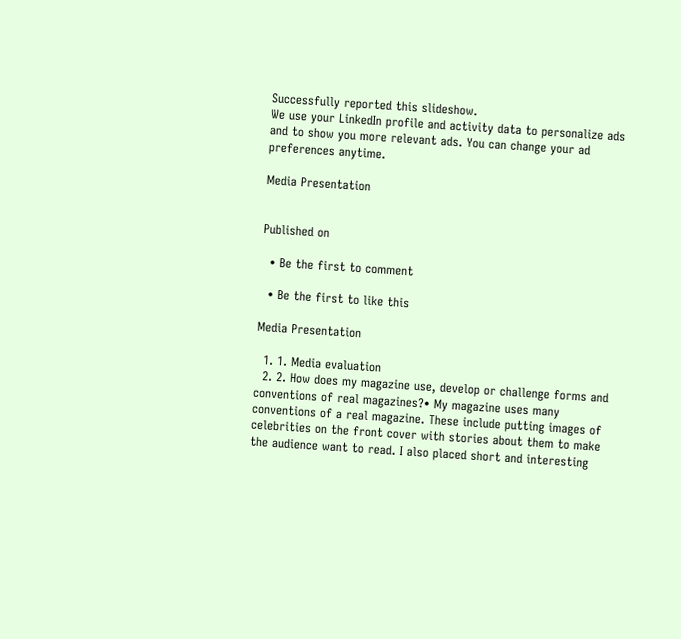Successfully reported this slideshow.
We use your LinkedIn profile and activity data to personalize ads and to show you more relevant ads. You can change your ad preferences anytime.

Media Presentation


Published on

  • Be the first to comment

  • Be the first to like this

Media Presentation

  1. 1. Media evaluation
  2. 2. How does my magazine use, develop or challenge forms and conventions of real magazines?• My magazine uses many conventions of a real magazine. These include putting images of celebrities on the front cover with stories about them to make the audience want to read. I also placed short and interesting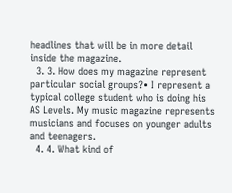headlines that will be in more detail inside the magazine.
  3. 3. How does my magazine represent particular social groups?• I represent a typical college student who is doing his AS Levels. My music magazine represents musicians and focuses on younger adults and teenagers.
  4. 4. What kind of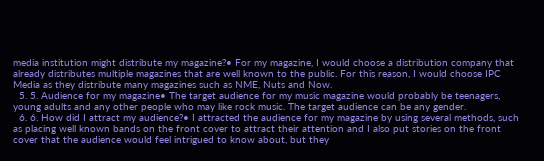media institution might distribute my magazine?• For my magazine, I would choose a distribution company that already distributes multiple magazines that are well known to the public. For this reason, I would choose IPC Media as they distribute many magazines such as NME, Nuts and Now.
  5. 5. Audience for my magazine• The target audience for my music magazine would probably be teenagers, young adults and any other people who may like rock music. The target audience can be any gender.
  6. 6. How did I attract my audience?• I attracted the audience for my magazine by using several methods, such as placing well known bands on the front cover to attract their attention and I also put stories on the front cover that the audience would feel intrigued to know about, but they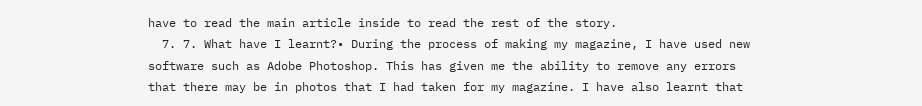have to read the main article inside to read the rest of the story.
  7. 7. What have I learnt?• During the process of making my magazine, I have used new software such as Adobe Photoshop. This has given me the ability to remove any errors that there may be in photos that I had taken for my magazine. I have also learnt that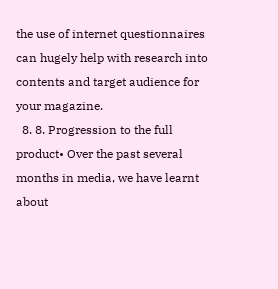the use of internet questionnaires can hugely help with research into contents and target audience for your magazine.
  8. 8. Progression to the full product• Over the past several months in media, we have learnt about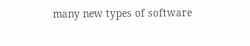many new types of software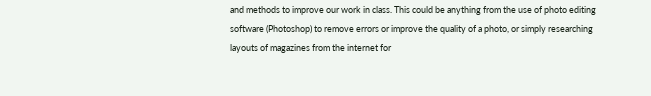and methods to improve our work in class. This could be anything from the use of photo editing software (Photoshop) to remove errors or improve the quality of a photo, or simply researching layouts of magazines from the internet for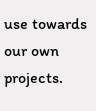use towards our own projects.